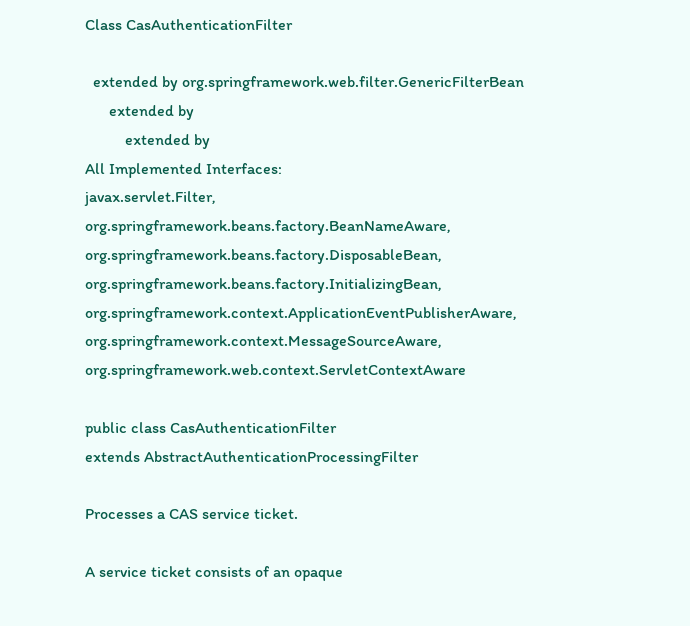Class CasAuthenticationFilter

  extended by org.springframework.web.filter.GenericFilterBean
      extended by
          extended by
All Implemented Interfaces:
javax.servlet.Filter, org.springframework.beans.factory.BeanNameAware, org.springframework.beans.factory.DisposableBean, org.springframework.beans.factory.InitializingBean, org.springframework.context.ApplicationEventPublisherAware, org.springframework.context.MessageSourceAware, org.springframework.web.context.ServletContextAware

public class CasAuthenticationFilter
extends AbstractAuthenticationProcessingFilter

Processes a CAS service ticket.

A service ticket consists of an opaque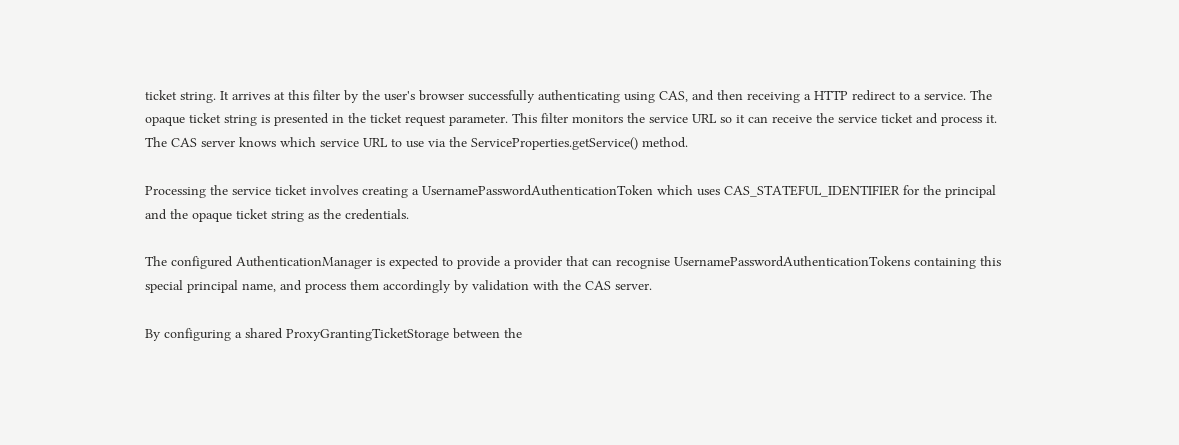ticket string. It arrives at this filter by the user's browser successfully authenticating using CAS, and then receiving a HTTP redirect to a service. The opaque ticket string is presented in the ticket request parameter. This filter monitors the service URL so it can receive the service ticket and process it. The CAS server knows which service URL to use via the ServiceProperties.getService() method.

Processing the service ticket involves creating a UsernamePasswordAuthenticationToken which uses CAS_STATEFUL_IDENTIFIER for the principal and the opaque ticket string as the credentials.

The configured AuthenticationManager is expected to provide a provider that can recognise UsernamePasswordAuthenticationTokens containing this special principal name, and process them accordingly by validation with the CAS server.

By configuring a shared ProxyGrantingTicketStorage between the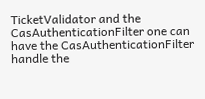TicketValidator and the CasAuthenticationFilter one can have the CasAuthenticationFilter handle the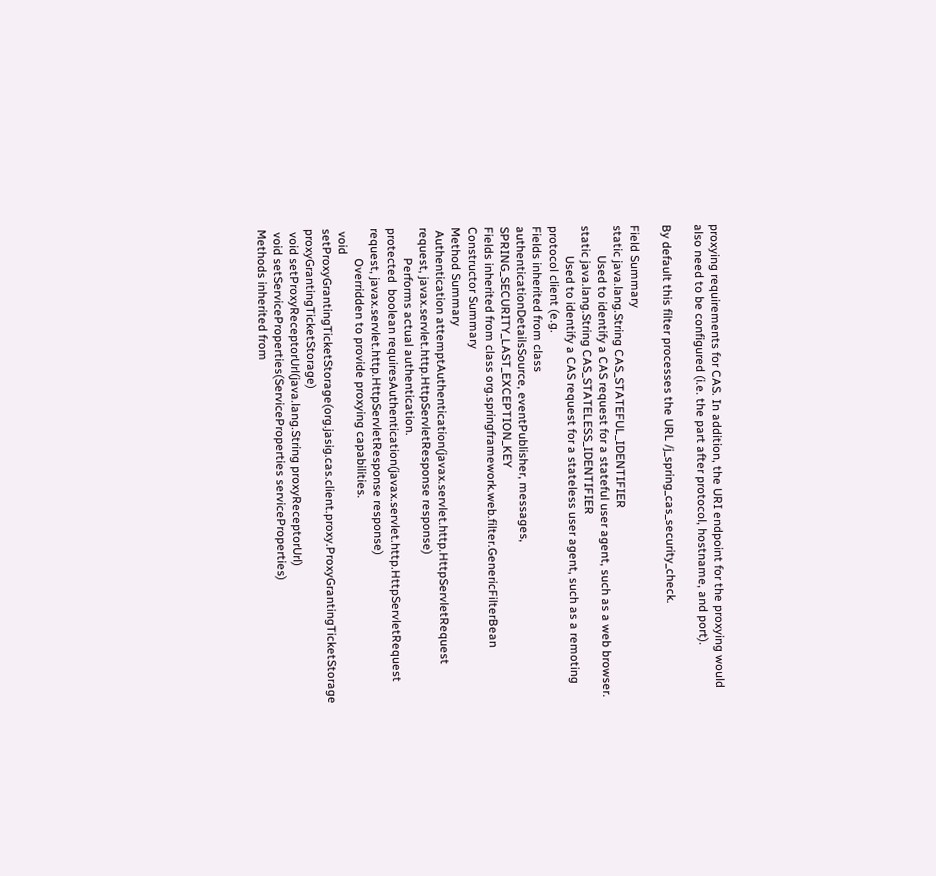proxying requirements for CAS. In addition, the URI endpoint for the proxying would also need to be configured (i.e. the part after protocol, hostname, and port).

By default this filter processes the URL /j_spring_cas_security_check.

Field Summary
static java.lang.String CAS_STATEFUL_IDENTIFIER
          Used to identify a CAS request for a stateful user agent, such as a web browser.
static java.lang.String CAS_STATELESS_IDENTIFIER
          Used to identify a CAS request for a stateless user agent, such as a remoting protocol client (e.g.
Fields inherited from class
authenticationDetailsSource, eventPublisher, messages, SPRING_SECURITY_LAST_EXCEPTION_KEY
Fields inherited from class org.springframework.web.filter.GenericFilterBean
Constructor Summary
Method Summary
 Authentication attemptAuthentication(javax.servlet.http.HttpServletRequest request, javax.servlet.http.HttpServletResponse response)
          Performs actual authentication.
protected  boolean requiresAuthentication(javax.servlet.http.HttpServletRequest request, javax.servlet.http.HttpServletResponse response)
          Overridden to provide proxying capabilities.
 void setProxyGrantingTicketStorage(org.jasig.cas.client.proxy.ProxyGrantingTicketStorage proxyGrantingTicketStorage)
 void setProxyReceptorUrl(java.lang.String proxyReceptorUrl)
 void setServiceProperties(ServiceProperties serviceProperties)
Methods inherited from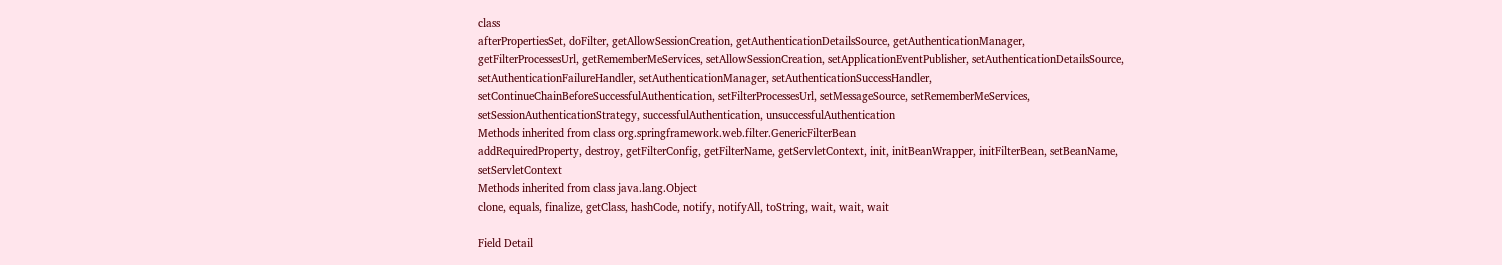class
afterPropertiesSet, doFilter, getAllowSessionCreation, getAuthenticationDetailsSource, getAuthenticationManager, getFilterProcessesUrl, getRememberMeServices, setAllowSessionCreation, setApplicationEventPublisher, setAuthenticationDetailsSource, setAuthenticationFailureHandler, setAuthenticationManager, setAuthenticationSuccessHandler, setContinueChainBeforeSuccessfulAuthentication, setFilterProcessesUrl, setMessageSource, setRememberMeServices, setSessionAuthenticationStrategy, successfulAuthentication, unsuccessfulAuthentication
Methods inherited from class org.springframework.web.filter.GenericFilterBean
addRequiredProperty, destroy, getFilterConfig, getFilterName, getServletContext, init, initBeanWrapper, initFilterBean, setBeanName, setServletContext
Methods inherited from class java.lang.Object
clone, equals, finalize, getClass, hashCode, notify, notifyAll, toString, wait, wait, wait

Field Detail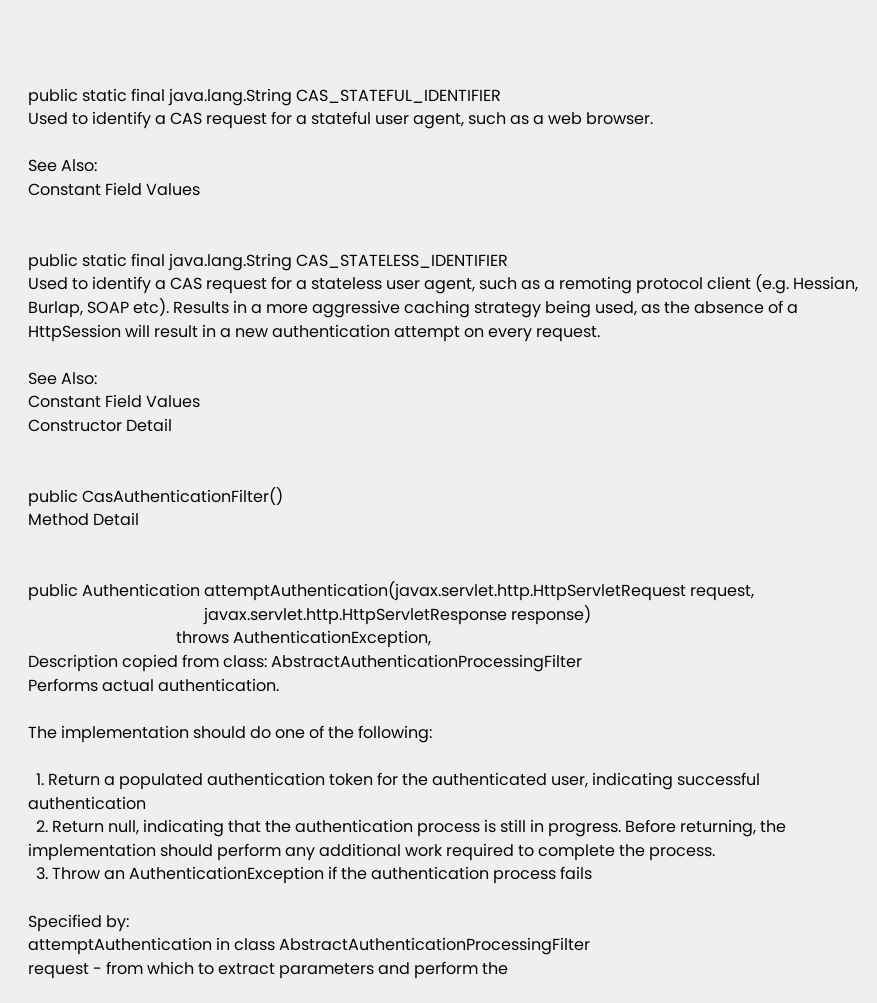public static final java.lang.String CAS_STATEFUL_IDENTIFIER
Used to identify a CAS request for a stateful user agent, such as a web browser.

See Also:
Constant Field Values


public static final java.lang.String CAS_STATELESS_IDENTIFIER
Used to identify a CAS request for a stateless user agent, such as a remoting protocol client (e.g. Hessian, Burlap, SOAP etc). Results in a more aggressive caching strategy being used, as the absence of a HttpSession will result in a new authentication attempt on every request.

See Also:
Constant Field Values
Constructor Detail


public CasAuthenticationFilter()
Method Detail


public Authentication attemptAuthentication(javax.servlet.http.HttpServletRequest request,
                                            javax.servlet.http.HttpServletResponse response)
                                     throws AuthenticationException,
Description copied from class: AbstractAuthenticationProcessingFilter
Performs actual authentication.

The implementation should do one of the following:

  1. Return a populated authentication token for the authenticated user, indicating successful authentication
  2. Return null, indicating that the authentication process is still in progress. Before returning, the implementation should perform any additional work required to complete the process.
  3. Throw an AuthenticationException if the authentication process fails

Specified by:
attemptAuthentication in class AbstractAuthenticationProcessingFilter
request - from which to extract parameters and perform the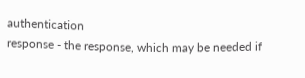authentication
response - the response, which may be needed if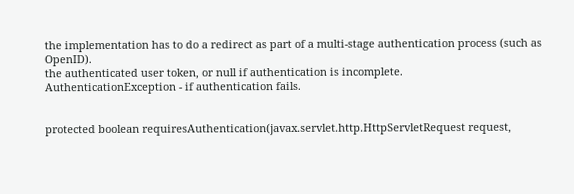the implementation has to do a redirect as part of a multi-stage authentication process (such as OpenID).
the authenticated user token, or null if authentication is incomplete.
AuthenticationException - if authentication fails.


protected boolean requiresAuthentication(javax.servlet.http.HttpServletRequest request,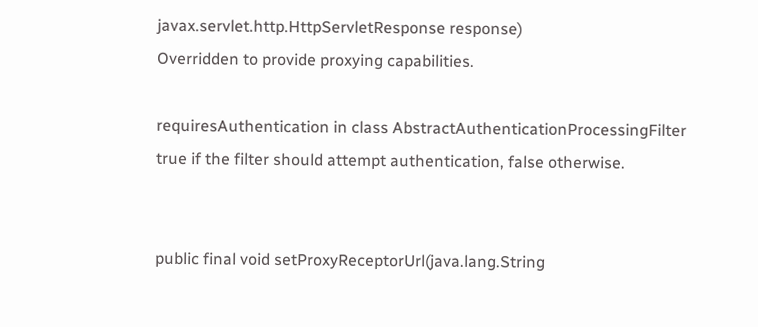javax.servlet.http.HttpServletResponse response)
Overridden to provide proxying capabilities.

requiresAuthentication in class AbstractAuthenticationProcessingFilter
true if the filter should attempt authentication, false otherwise.


public final void setProxyReceptorUrl(java.lang.String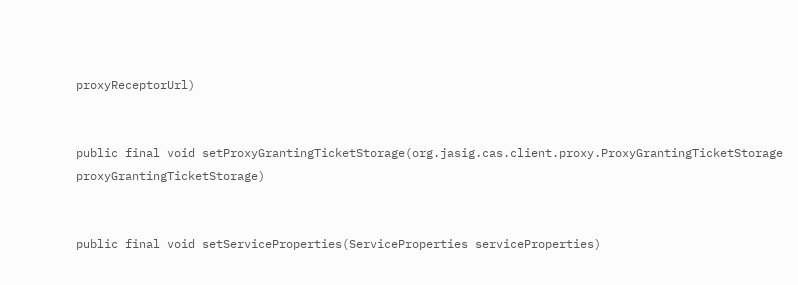proxyReceptorUrl)


public final void setProxyGrantingTicketStorage(org.jasig.cas.client.proxy.ProxyGrantingTicketStorage proxyGrantingTicketStorage)


public final void setServiceProperties(ServiceProperties serviceProperties)